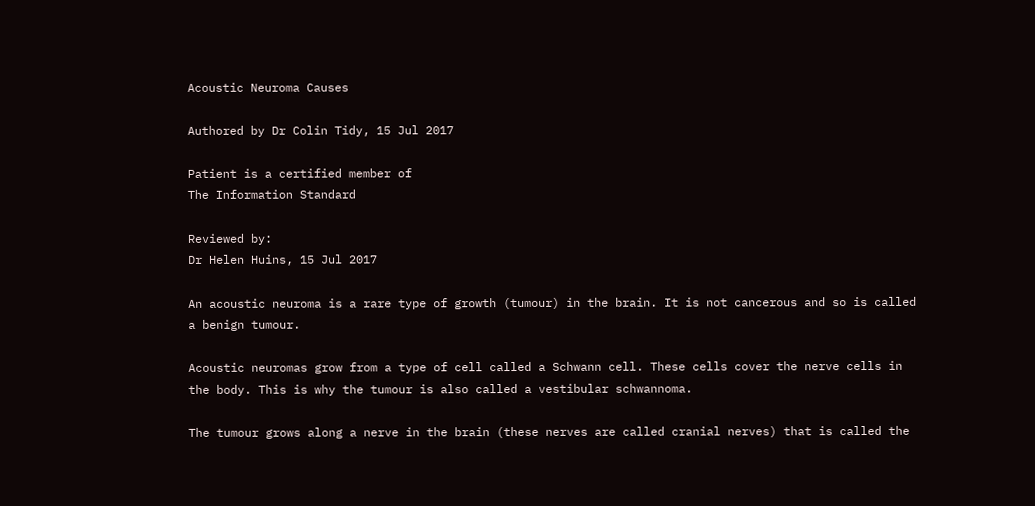Acoustic Neuroma Causes

Authored by Dr Colin Tidy, 15 Jul 2017

Patient is a certified member of
The Information Standard

Reviewed by:
Dr Helen Huins, 15 Jul 2017

An acoustic neuroma is a rare type of growth (tumour) in the brain. It is not cancerous and so is called a benign tumour.

Acoustic neuromas grow from a type of cell called a Schwann cell. These cells cover the nerve cells in the body. This is why the tumour is also called a vestibular schwannoma.

The tumour grows along a nerve in the brain (these nerves are called cranial nerves) that is called the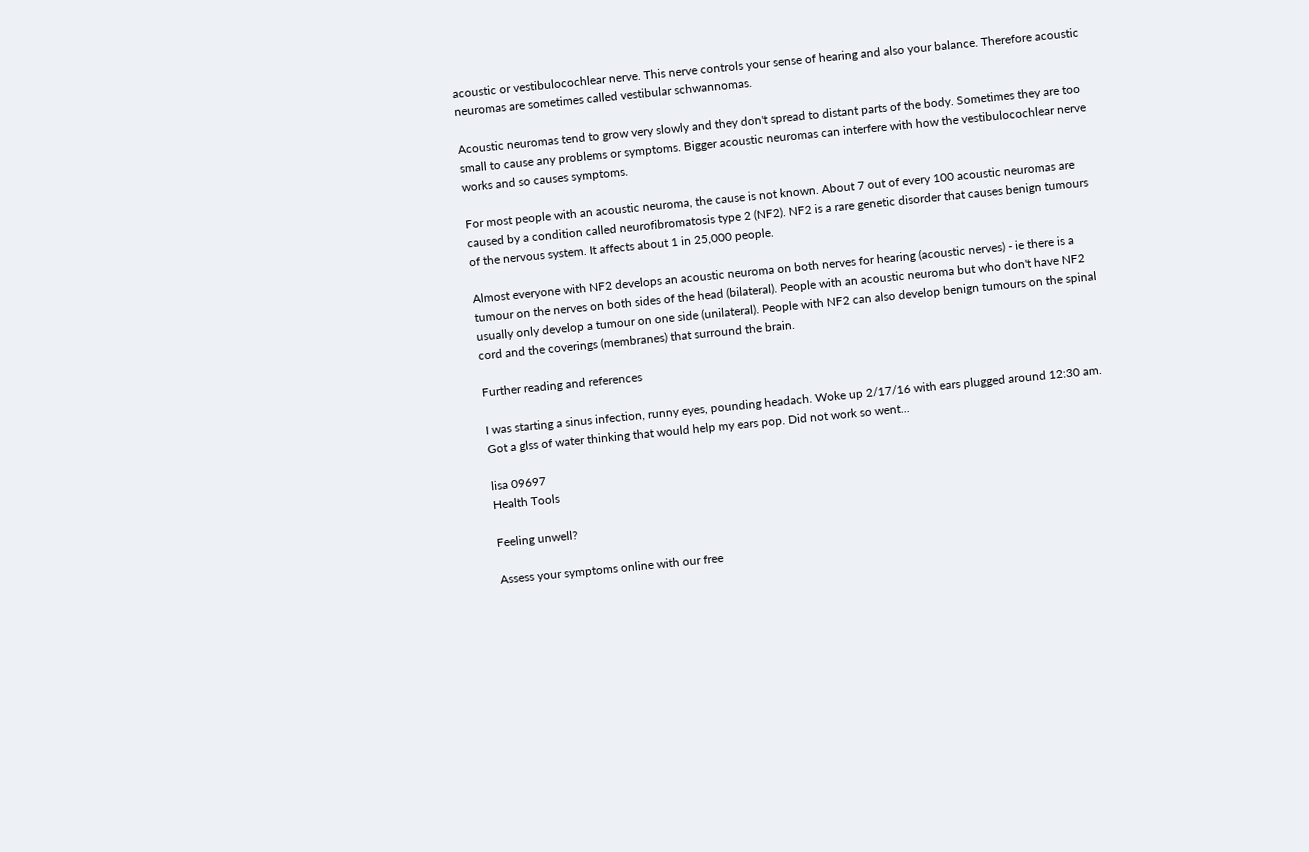acoustic or vestibulocochlear nerve. This nerve controls your sense of hearing and also your balance. Therefore acoustic neuromas are sometimes called vestibular schwannomas.

Acoustic neuromas tend to grow very slowly and they don't spread to distant parts of the body. Sometimes they are too small to cause any problems or symptoms. Bigger acoustic neuromas can interfere with how the vestibulocochlear nerve works and so causes symptoms.

For most people with an acoustic neuroma, the cause is not known. About 7 out of every 100 acoustic neuromas are caused by a condition called neurofibromatosis type 2 (NF2). NF2 is a rare genetic disorder that causes benign tumours of the nervous system. It affects about 1 in 25,000 people.

Almost everyone with NF2 develops an acoustic neuroma on both nerves for hearing (acoustic nerves) - ie there is a tumour on the nerves on both sides of the head (bilateral). People with an acoustic neuroma but who don't have NF2 usually only develop a tumour on one side (unilateral). People with NF2 can also develop benign tumours on the spinal cord and the coverings (membranes) that surround the brain.

Further reading and references

I was starting a sinus infection, runny eyes, pounding headach. Woke up 2/17/16 with ears plugged around 12:30 am. Got a glss of water thinking that would help my ears pop. Did not work so went...

lisa 09697
Health Tools

Feeling unwell?

Assess your symptoms online with our free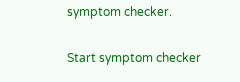symptom checker.

Start symptom checker